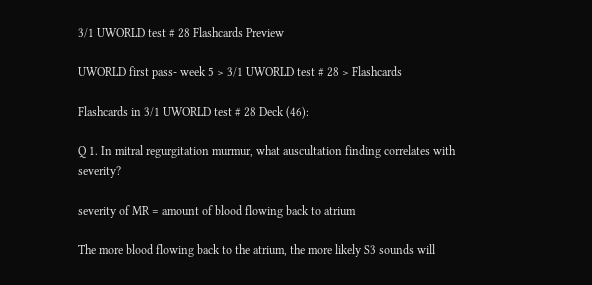3/1 UWORLD test # 28 Flashcards Preview

UWORLD first pass- week 5 > 3/1 UWORLD test # 28 > Flashcards

Flashcards in 3/1 UWORLD test # 28 Deck (46):

Q 1. In mitral regurgitation murmur, what auscultation finding correlates with severity?

severity of MR = amount of blood flowing back to atrium

The more blood flowing back to the atrium, the more likely S3 sounds will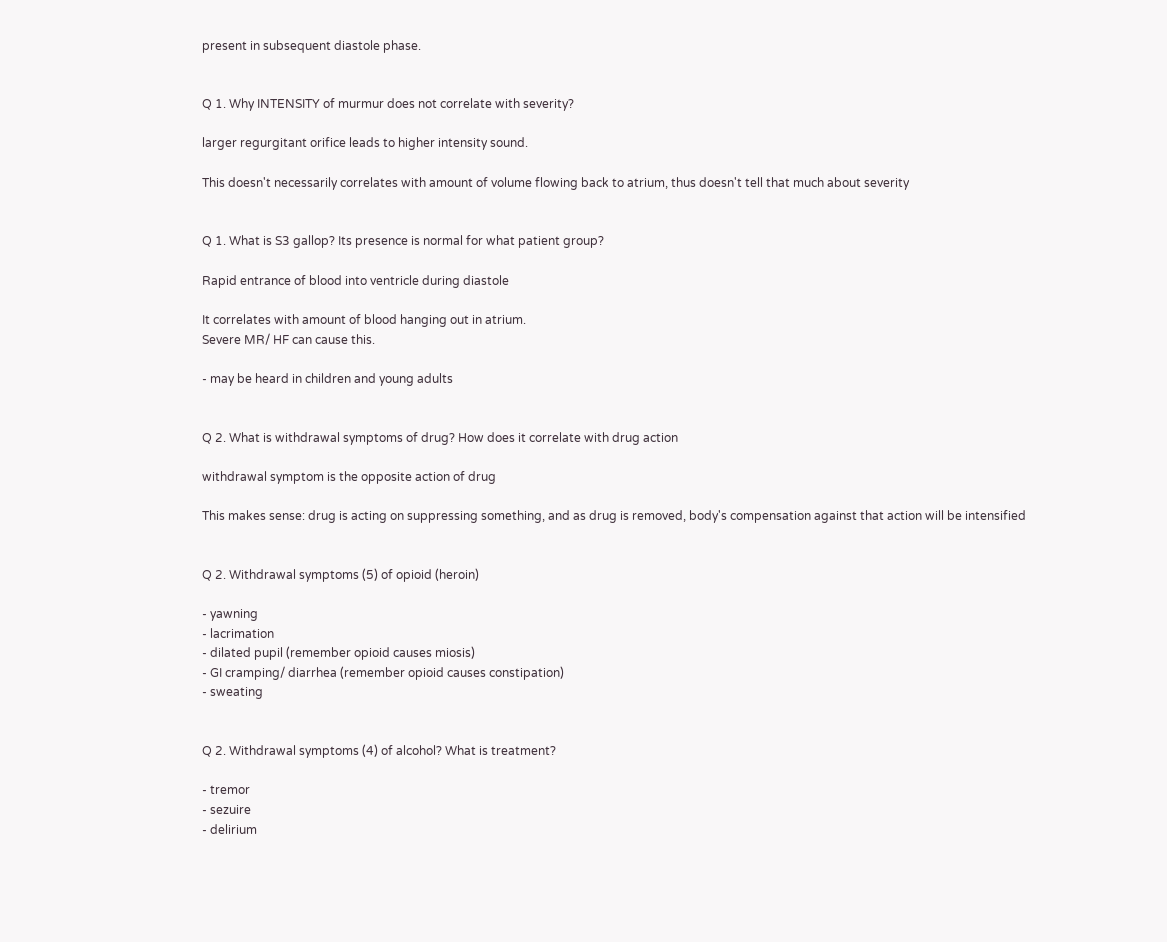present in subsequent diastole phase.


Q 1. Why INTENSITY of murmur does not correlate with severity?

larger regurgitant orifice leads to higher intensity sound.

This doesn't necessarily correlates with amount of volume flowing back to atrium, thus doesn't tell that much about severity


Q 1. What is S3 gallop? Its presence is normal for what patient group?

Rapid entrance of blood into ventricle during diastole

It correlates with amount of blood hanging out in atrium.
Severe MR/ HF can cause this.

- may be heard in children and young adults


Q 2. What is withdrawal symptoms of drug? How does it correlate with drug action

withdrawal symptom is the opposite action of drug

This makes sense: drug is acting on suppressing something, and as drug is removed, body's compensation against that action will be intensified


Q 2. Withdrawal symptoms (5) of opioid (heroin)

- yawning
- lacrimation
- dilated pupil (remember opioid causes miosis)
- GI cramping/ diarrhea (remember opioid causes constipation)
- sweating


Q 2. Withdrawal symptoms (4) of alcohol? What is treatment?

- tremor
- sezuire
- delirium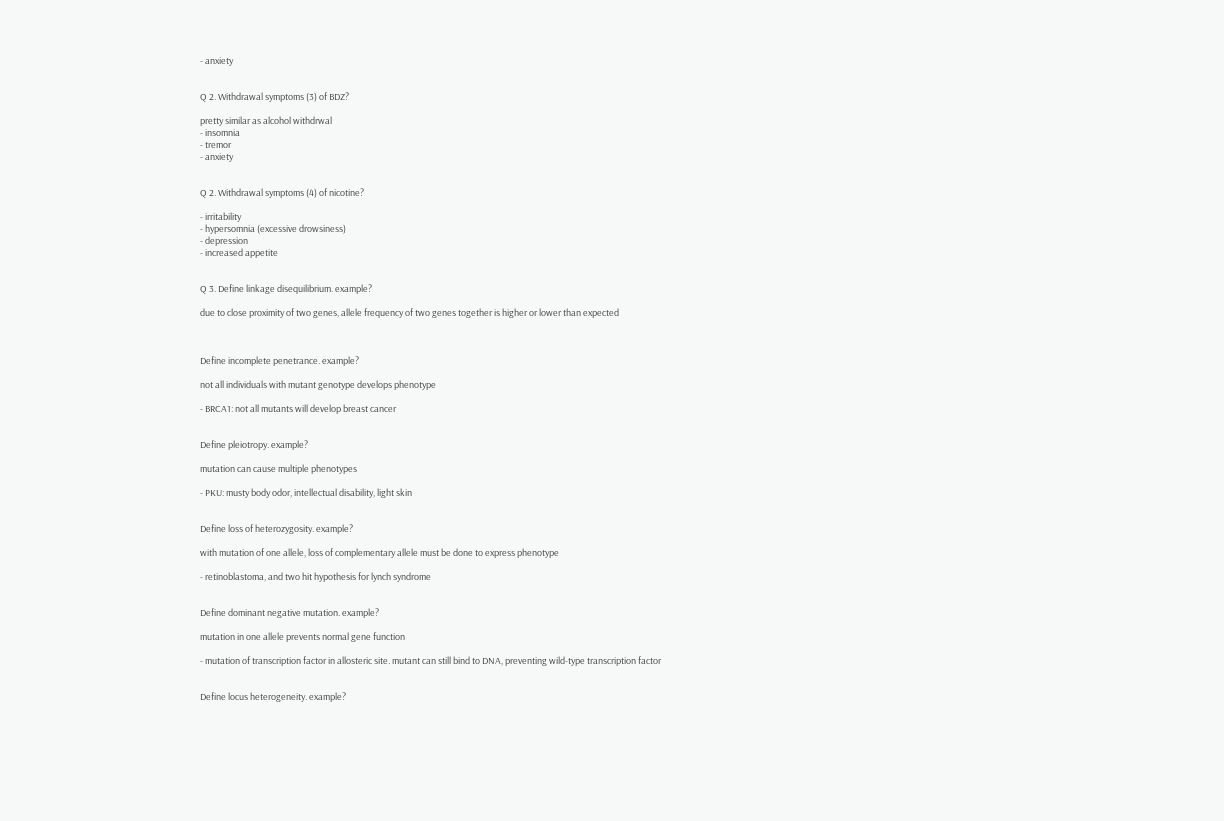- anxiety


Q 2. Withdrawal symptoms (3) of BDZ?

pretty similar as alcohol withdrwal
- insomnia
- tremor
- anxiety


Q 2. Withdrawal symptoms (4) of nicotine?

- irritability
- hypersomnia (excessive drowsiness)
- depression
- increased appetite


Q 3. Define linkage disequilibrium. example?

due to close proximity of two genes, allele frequency of two genes together is higher or lower than expected



Define incomplete penetrance. example?

not all individuals with mutant genotype develops phenotype

- BRCA1: not all mutants will develop breast cancer


Define pleiotropy. example?

mutation can cause multiple phenotypes

- PKU: musty body odor, intellectual disability, light skin


Define loss of heterozygosity. example?

with mutation of one allele, loss of complementary allele must be done to express phenotype

- retinoblastoma, and two hit hypothesis for lynch syndrome


Define dominant negative mutation. example?

mutation in one allele prevents normal gene function

- mutation of transcription factor in allosteric site. mutant can still bind to DNA, preventing wild-type transcription factor


Define locus heterogeneity. example?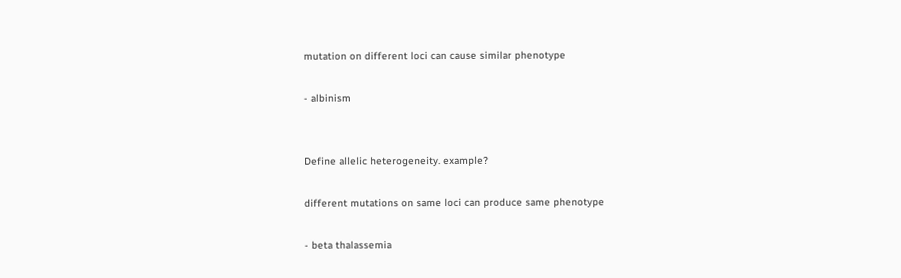mutation on different loci can cause similar phenotype

- albinism


Define allelic heterogeneity. example?

different mutations on same loci can produce same phenotype

- beta thalassemia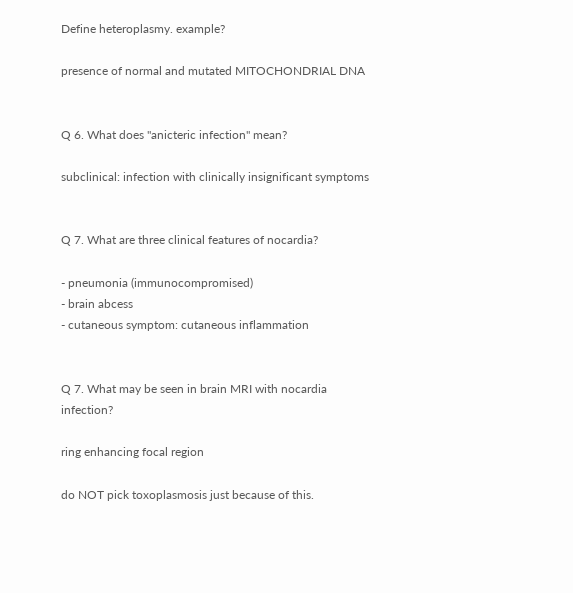Define heteroplasmy. example?

presence of normal and mutated MITOCHONDRIAL DNA


Q 6. What does "anicteric infection" mean?

subclinical: infection with clinically insignificant symptoms


Q 7. What are three clinical features of nocardia?

- pneumonia (immunocompromised)
- brain abcess
- cutaneous symptom: cutaneous inflammation


Q 7. What may be seen in brain MRI with nocardia infection?

ring enhancing focal region

do NOT pick toxoplasmosis just because of this.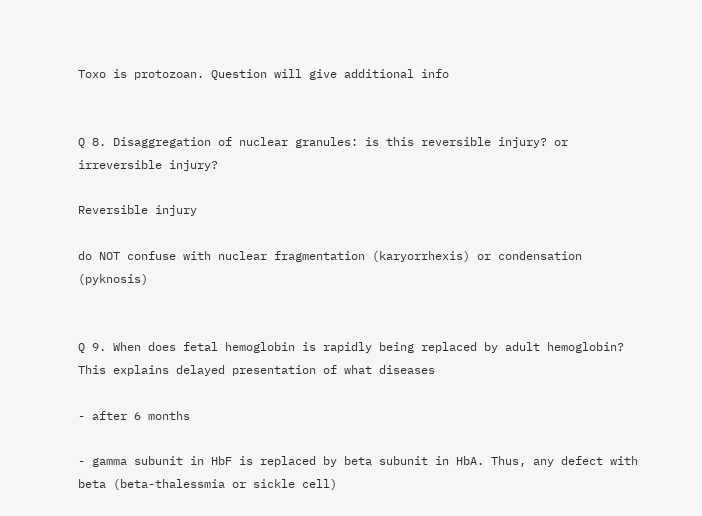Toxo is protozoan. Question will give additional info


Q 8. Disaggregation of nuclear granules: is this reversible injury? or irreversible injury?

Reversible injury

do NOT confuse with nuclear fragmentation (karyorrhexis) or condensation (pyknosis)


Q 9. When does fetal hemoglobin is rapidly being replaced by adult hemoglobin? This explains delayed presentation of what diseases

- after 6 months

- gamma subunit in HbF is replaced by beta subunit in HbA. Thus, any defect with beta (beta-thalessmia or sickle cell)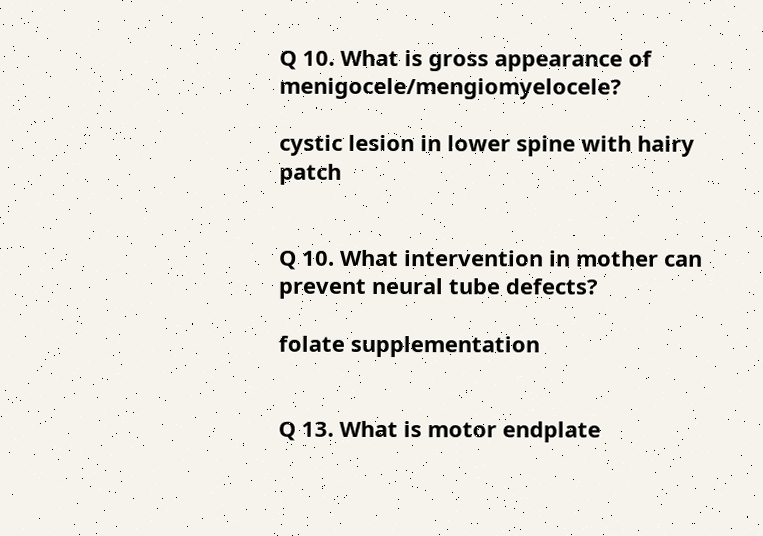Q 10. What is gross appearance of menigocele/mengiomyelocele?

cystic lesion in lower spine with hairy patch


Q 10. What intervention in mother can prevent neural tube defects?

folate supplementation


Q 13. What is motor endplate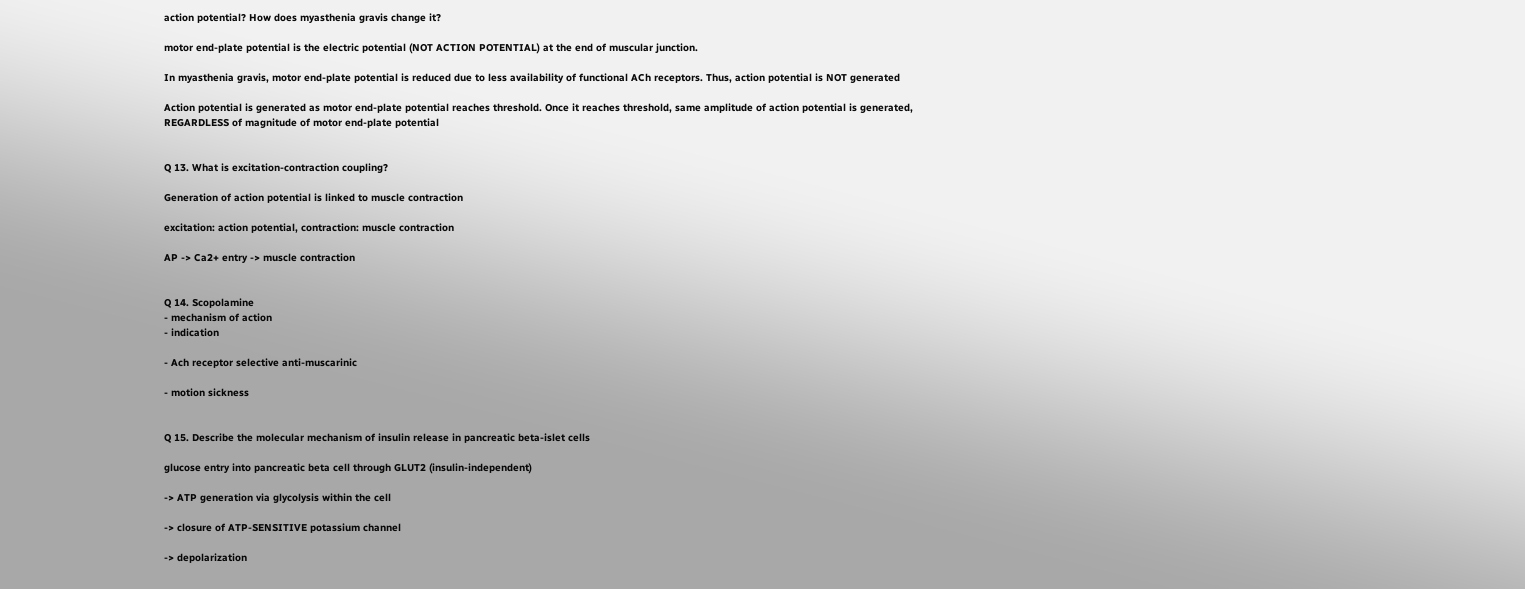action potential? How does myasthenia gravis change it?

motor end-plate potential is the electric potential (NOT ACTION POTENTIAL) at the end of muscular junction.

In myasthenia gravis, motor end-plate potential is reduced due to less availability of functional ACh receptors. Thus, action potential is NOT generated

Action potential is generated as motor end-plate potential reaches threshold. Once it reaches threshold, same amplitude of action potential is generated, REGARDLESS of magnitude of motor end-plate potential


Q 13. What is excitation-contraction coupling?

Generation of action potential is linked to muscle contraction

excitation: action potential, contraction: muscle contraction

AP -> Ca2+ entry -> muscle contraction


Q 14. Scopolamine
- mechanism of action
- indication

- Ach receptor selective anti-muscarinic

- motion sickness


Q 15. Describe the molecular mechanism of insulin release in pancreatic beta-islet cells

glucose entry into pancreatic beta cell through GLUT2 (insulin-independent)

-> ATP generation via glycolysis within the cell

-> closure of ATP-SENSITIVE potassium channel

-> depolarization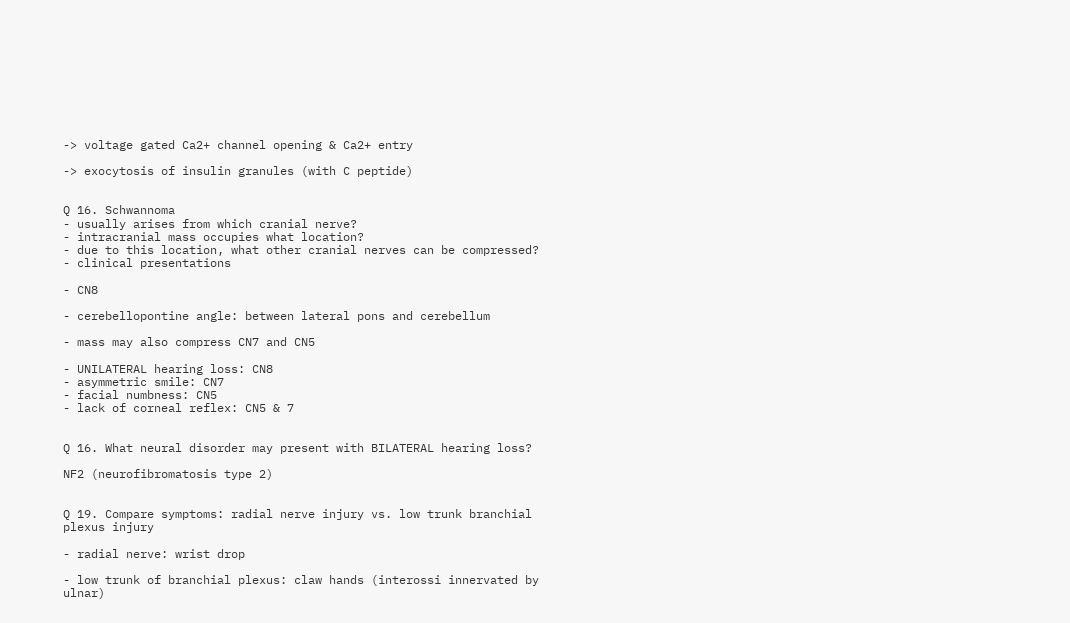-> voltage gated Ca2+ channel opening & Ca2+ entry

-> exocytosis of insulin granules (with C peptide)


Q 16. Schwannoma
- usually arises from which cranial nerve?
- intracranial mass occupies what location?
- due to this location, what other cranial nerves can be compressed?
- clinical presentations

- CN8

- cerebellopontine angle: between lateral pons and cerebellum

- mass may also compress CN7 and CN5

- UNILATERAL hearing loss: CN8
- asymmetric smile: CN7
- facial numbness: CN5
- lack of corneal reflex: CN5 & 7


Q 16. What neural disorder may present with BILATERAL hearing loss?

NF2 (neurofibromatosis type 2)


Q 19. Compare symptoms: radial nerve injury vs. low trunk branchial plexus injury

- radial nerve: wrist drop

- low trunk of branchial plexus: claw hands (interossi innervated by ulnar)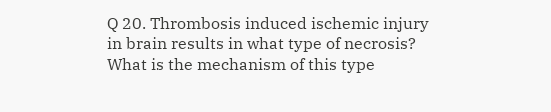Q 20. Thrombosis induced ischemic injury in brain results in what type of necrosis? What is the mechanism of this type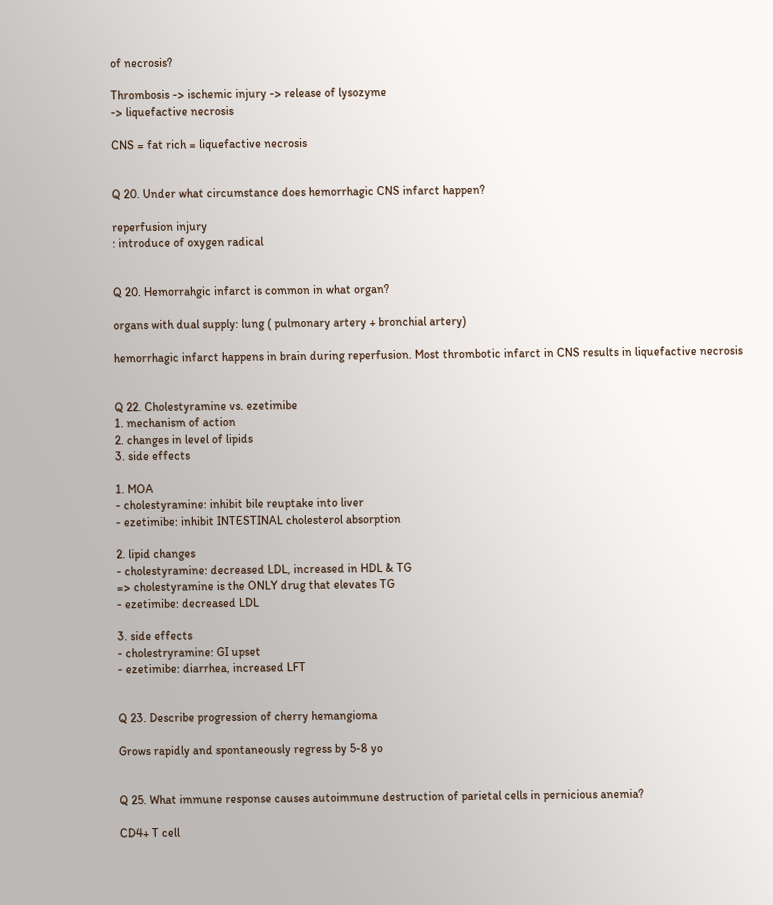of necrosis?

Thrombosis -> ischemic injury -> release of lysozyme
-> liquefactive necrosis

CNS = fat rich = liquefactive necrosis


Q 20. Under what circumstance does hemorrhagic CNS infarct happen?

reperfusion injury
: introduce of oxygen radical


Q 20. Hemorrahgic infarct is common in what organ?

organs with dual supply: lung ( pulmonary artery + bronchial artery)

hemorrhagic infarct happens in brain during reperfusion. Most thrombotic infarct in CNS results in liquefactive necrosis


Q 22. Cholestyramine vs. ezetimibe
1. mechanism of action
2. changes in level of lipids
3. side effects

1. MOA
- cholestyramine: inhibit bile reuptake into liver
- ezetimibe: inhibit INTESTINAL cholesterol absorption

2. lipid changes
- cholestyramine: decreased LDL, increased in HDL & TG
=> cholestyramine is the ONLY drug that elevates TG
- ezetimibe: decreased LDL

3. side effects
- cholestryramine: GI upset
- ezetimibe: diarrhea, increased LFT


Q 23. Describe progression of cherry hemangioma

Grows rapidly and spontaneously regress by 5-8 yo


Q 25. What immune response causes autoimmune destruction of parietal cells in pernicious anemia?

CD4+ T cell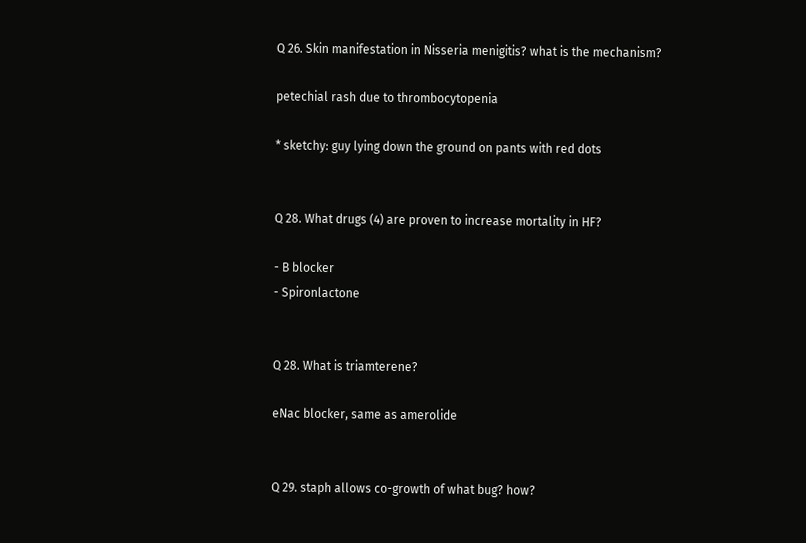Q 26. Skin manifestation in Nisseria menigitis? what is the mechanism?

petechial rash due to thrombocytopenia

* sketchy: guy lying down the ground on pants with red dots


Q 28. What drugs (4) are proven to increase mortality in HF?

- B blocker
- Spironlactone


Q 28. What is triamterene?

eNac blocker, same as amerolide


Q 29. staph allows co-growth of what bug? how?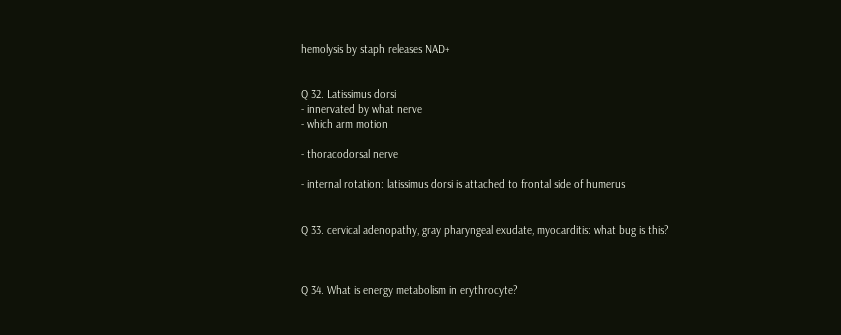hemolysis by staph releases NAD+


Q 32. Latissimus dorsi
- innervated by what nerve
- which arm motion

- thoracodorsal nerve

- internal rotation: latissimus dorsi is attached to frontal side of humerus


Q 33. cervical adenopathy, gray pharyngeal exudate, myocarditis: what bug is this?



Q 34. What is energy metabolism in erythrocyte?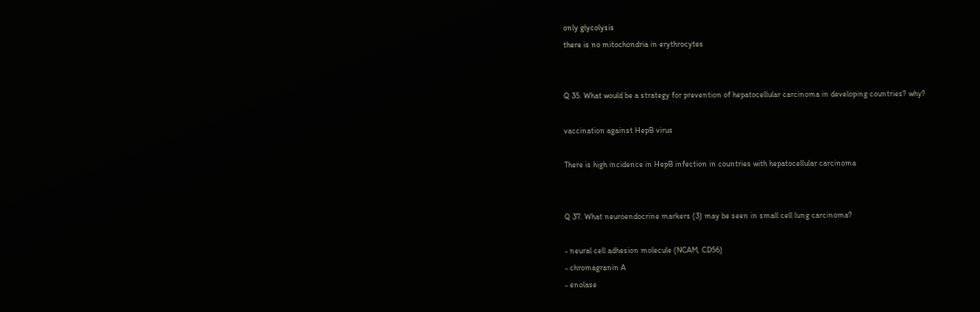only glycolysis
there is no mitochondria in erythrocytes


Q 35. What would be a strategy for prevention of hepatocellular carcinoma in developing countries? why?

vaccination against HepB virus

There is high incidence in HepB infection in countries with hepatocellular carcinoma


Q 37. What neuroendocrine markers (3) may be seen in small cell lung carcinoma?

- neural cell adhesion molecule (NCAM, CD56)
- chromagranin A
- enolase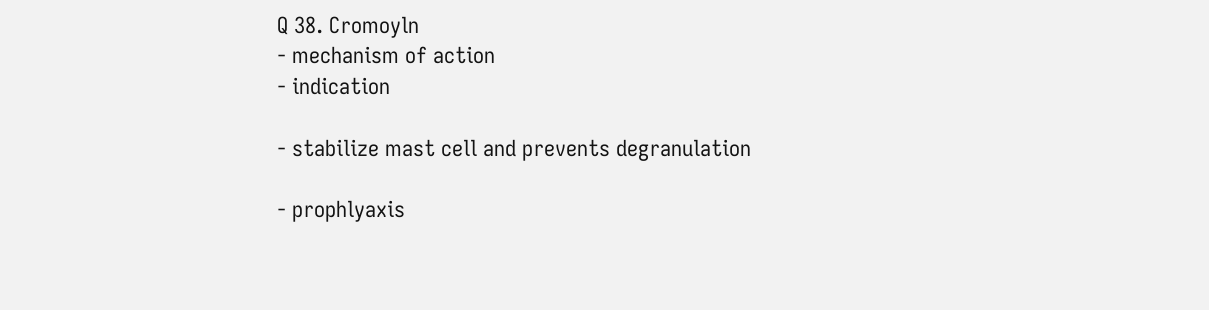Q 38. Cromoyln
- mechanism of action
- indication

- stabilize mast cell and prevents degranulation

- prophlyaxis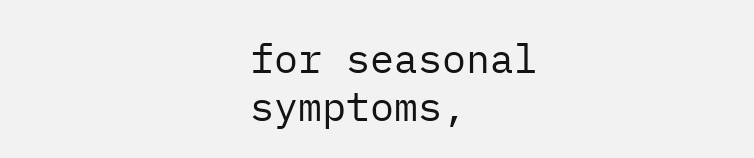for seasonal symptoms,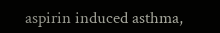aspirin induced asthma,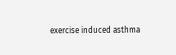exercise induced asthma